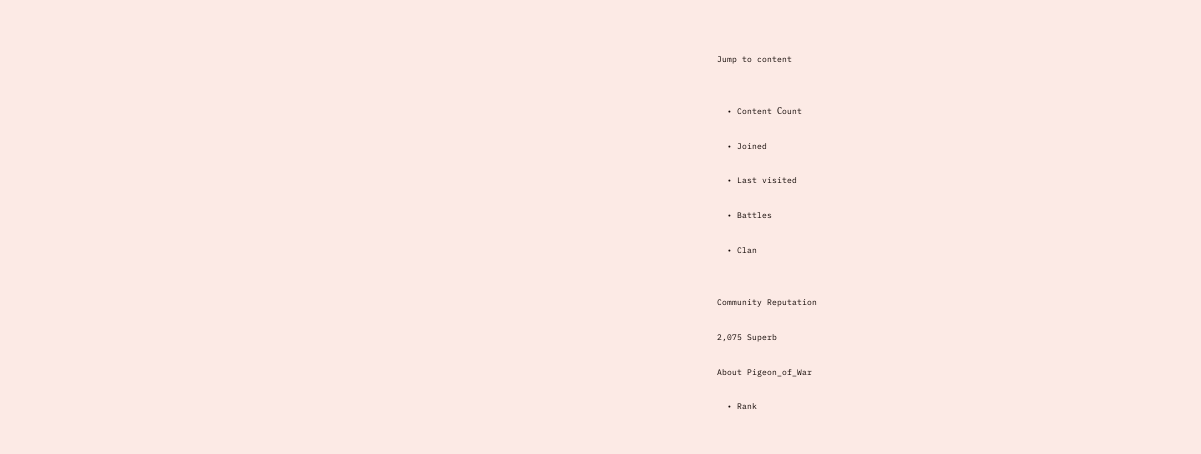Jump to content


  • Content Сount

  • Joined

  • Last visited

  • Battles

  • Clan


Community Reputation

2,075 Superb

About Pigeon_of_War

  • Rank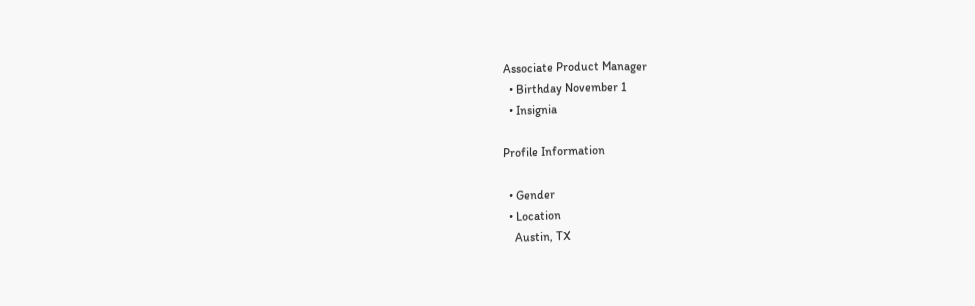Associate Product Manager
  • Birthday November 1
  • Insignia

Profile Information

  • Gender
  • Location
    Austin, TX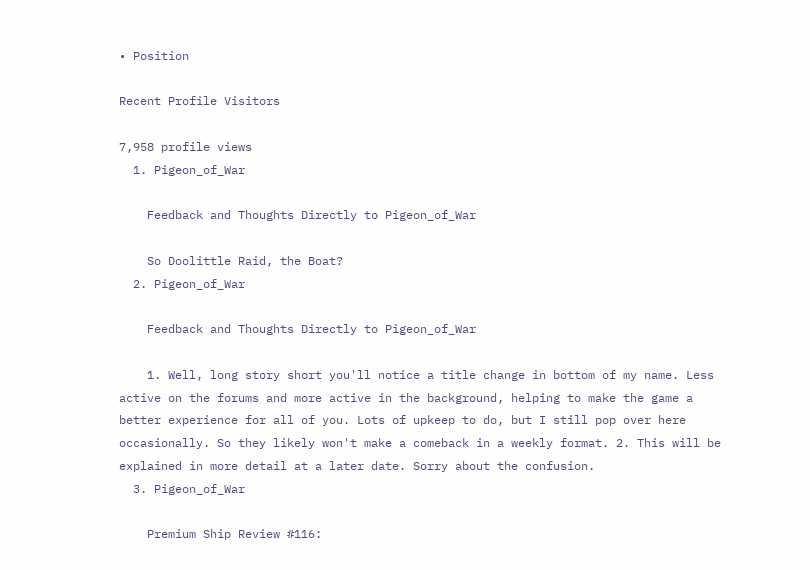• Position

Recent Profile Visitors

7,958 profile views
  1. Pigeon_of_War

    Feedback and Thoughts Directly to Pigeon_of_War

    So Doolittle Raid, the Boat?
  2. Pigeon_of_War

    Feedback and Thoughts Directly to Pigeon_of_War

    1. Well, long story short you'll notice a title change in bottom of my name. Less active on the forums and more active in the background, helping to make the game a better experience for all of you. Lots of upkeep to do, but I still pop over here occasionally. So they likely won't make a comeback in a weekly format. 2. This will be explained in more detail at a later date. Sorry about the confusion.
  3. Pigeon_of_War

    Premium Ship Review #116: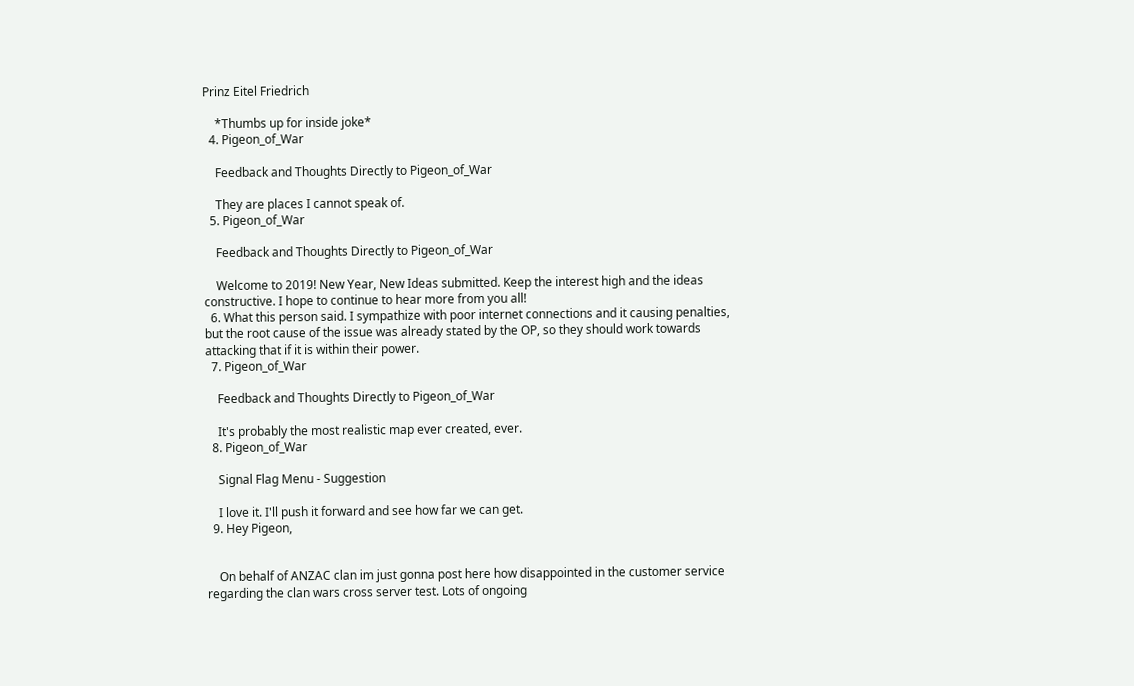Prinz Eitel Friedrich

    *Thumbs up for inside joke*
  4. Pigeon_of_War

    Feedback and Thoughts Directly to Pigeon_of_War

    They are places I cannot speak of.
  5. Pigeon_of_War

    Feedback and Thoughts Directly to Pigeon_of_War

    Welcome to 2019! New Year, New Ideas submitted. Keep the interest high and the ideas constructive. I hope to continue to hear more from you all!
  6. What this person said. I sympathize with poor internet connections and it causing penalties, but the root cause of the issue was already stated by the OP, so they should work towards attacking that if it is within their power.
  7. Pigeon_of_War

    Feedback and Thoughts Directly to Pigeon_of_War

    It's probably the most realistic map ever created, ever.
  8. Pigeon_of_War

    Signal Flag Menu - Suggestion

    I love it. I'll push it forward and see how far we can get.
  9. Hey Pigeon,


    On behalf of ANZAC clan im just gonna post here how disappointed in the customer service regarding the clan wars cross server test. Lots of ongoing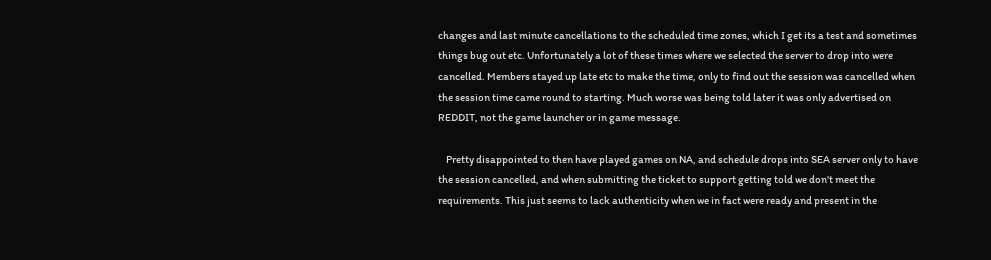changes and last minute cancellations to the scheduled time zones, which I get its a test and sometimes things bug out etc. Unfortunately a lot of these times where we selected the server to drop into were cancelled. Members stayed up late etc to make the time, only to find out the session was cancelled when the session time came round to starting. Much worse was being told later it was only advertised on REDDIT, not the game launcher or in game message.

    Pretty disappointed to then have played games on NA, and schedule drops into SEA server only to have the session cancelled, and when submitting the ticket to support getting told we don't meet the requirements. This just seems to lack authenticity when we in fact were ready and present in the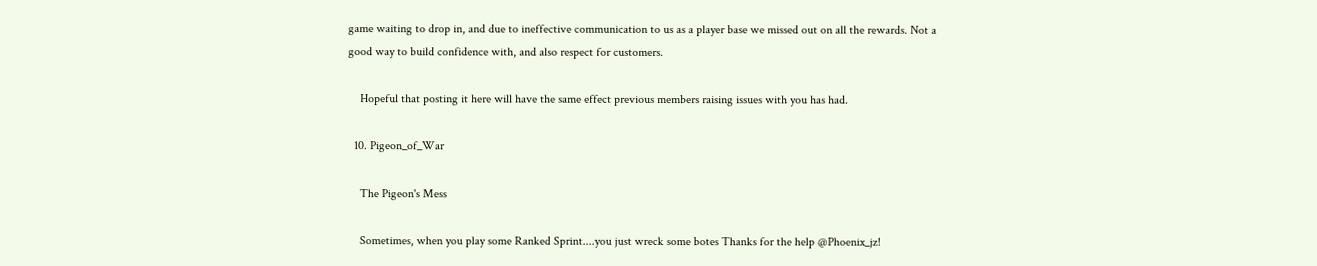game waiting to drop in, and due to ineffective communication to us as a player base we missed out on all the rewards. Not a good way to build confidence with, and also respect for customers.

    Hopeful that posting it here will have the same effect previous members raising issues with you has had.

  10. Pigeon_of_War

    The Pigeon's Mess

    Sometimes, when you play some Ranked Sprint....you just wreck some botes Thanks for the help @Phoenix_jz!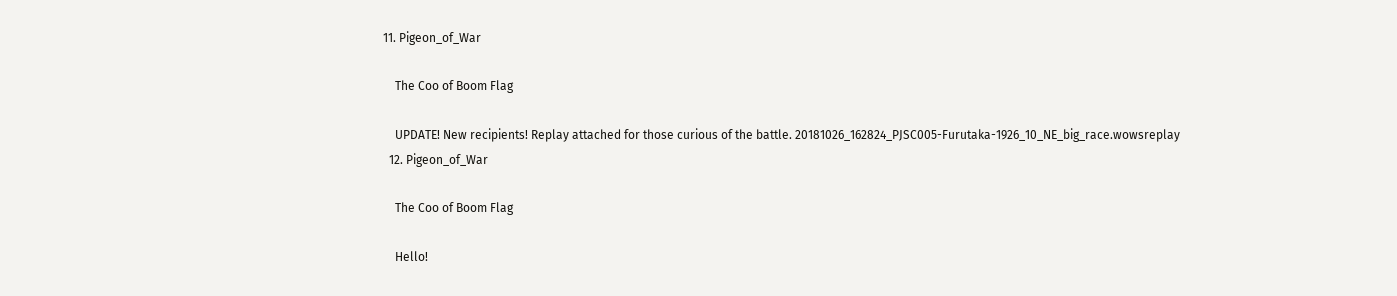11. Pigeon_of_War

    The Coo of Boom Flag

    UPDATE! New recipients! Replay attached for those curious of the battle. 20181026_162824_PJSC005-Furutaka-1926_10_NE_big_race.wowsreplay
  12. Pigeon_of_War

    The Coo of Boom Flag

    Hello!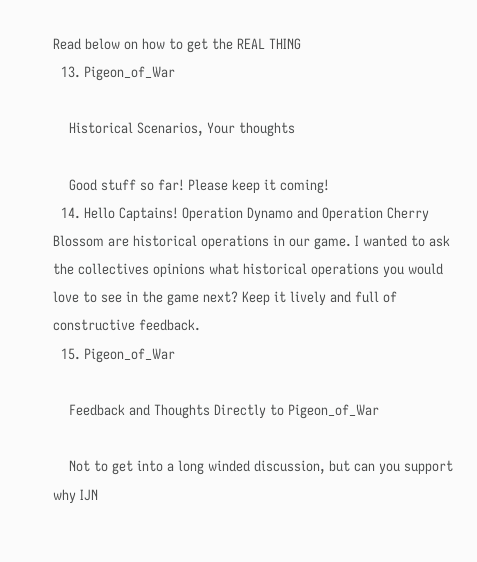Read below on how to get the REAL THING
  13. Pigeon_of_War

    Historical Scenarios, Your thoughts

    Good stuff so far! Please keep it coming!
  14. Hello Captains! Operation Dynamo and Operation Cherry Blossom are historical operations in our game. I wanted to ask the collectives opinions what historical operations you would love to see in the game next? Keep it lively and full of constructive feedback.
  15. Pigeon_of_War

    Feedback and Thoughts Directly to Pigeon_of_War

    Not to get into a long winded discussion, but can you support why IJN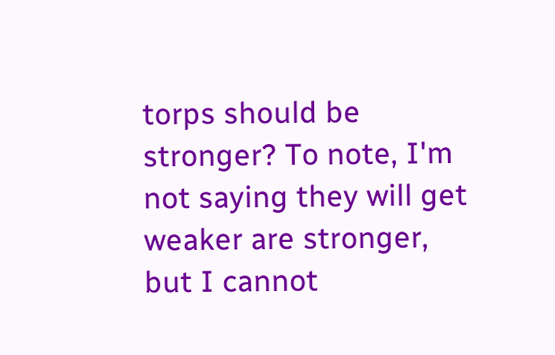torps should be stronger? To note, I'm not saying they will get weaker are stronger, but I cannot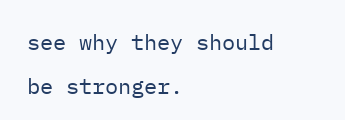see why they should be stronger.